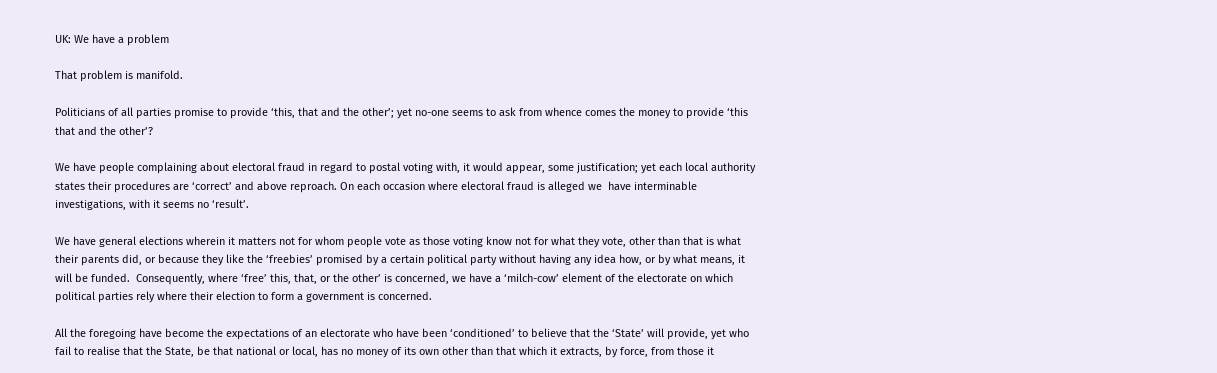UK: We have a problem

That problem is manifold.

Politicians of all parties promise to provide ‘this, that and the other’; yet no-one seems to ask from whence comes the money to provide ‘this that and the other’?

We have people complaining about electoral fraud in regard to postal voting with, it would appear, some justification; yet each local authority states their procedures are ‘correct’ and above reproach. On each occasion where electoral fraud is alleged we  have interminable  investigations, with it seems no ‘result’.

We have general elections wherein it matters not for whom people vote as those voting know not for what they vote, other than that is what their parents did, or because they like the ‘freebies’ promised by a certain political party without having any idea how, or by what means, it will be funded.  Consequently, where ‘free’ this, that, or the other’ is concerned, we have a ‘milch-cow’ element of the electorate on which political parties rely where their election to form a government is concerned.

All the foregoing have become the expectations of an electorate who have been ‘conditioned’ to believe that the ‘State’ will provide, yet who fail to realise that the State, be that national or local, has no money of its own other than that which it extracts, by force, from those it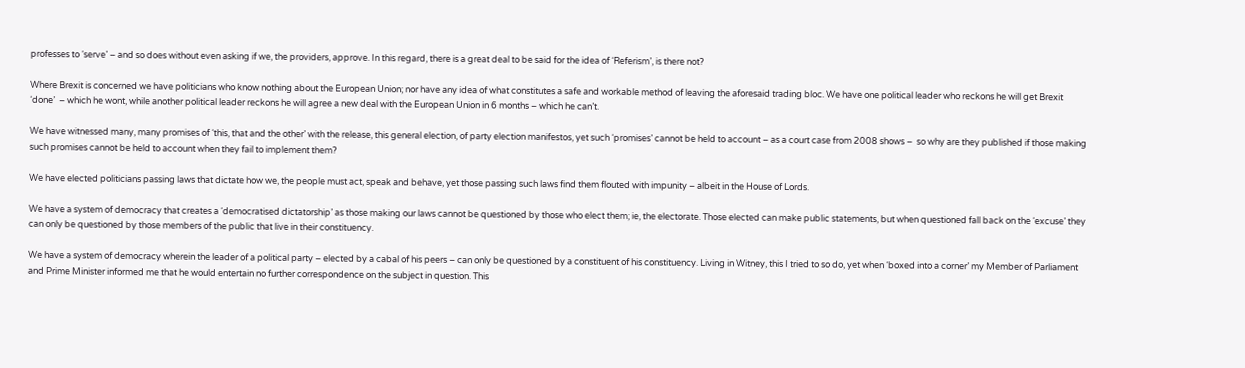professes to ‘serve’ – and so does without even asking if we, the providers, approve. In this regard, there is a great deal to be said for the idea of ‘Referism’, is there not?

Where Brexit is concerned we have politicians who know nothing about the European Union; nor have any idea of what constitutes a safe and workable method of leaving the aforesaid trading bloc. We have one political leader who reckons he will get Brexit ‘done’  – which he wont, while another political leader reckons he will agree a new deal with the European Union in 6 months – which he can’t.

We have witnessed many, many promises of ‘this, that and the other’ with the release, this general election, of party election manifestos, yet such ‘promises’ cannot be held to account – as a court case from 2008 shows –  so why are they published if those making such promises cannot be held to account when they fail to implement them?

We have elected politicians passing laws that dictate how we, the people must act, speak and behave, yet those passing such laws find them flouted with impunity – albeit in the House of Lords.

We have a system of democracy that creates a ‘democratised dictatorship’ as those making our laws cannot be questioned by those who elect them; ie, the electorate. Those elected can make public statements, but when questioned fall back on the ‘excuse’ they can only be questioned by those members of the public that live in their constituency.

We have a system of democracy wherein the leader of a political party – elected by a cabal of his peers – can only be questioned by a constituent of his constituency. Living in Witney, this I tried to so do, yet when ‘boxed into a corner’ my Member of Parliament and Prime Minister informed me that he would entertain no further correspondence on the subject in question. This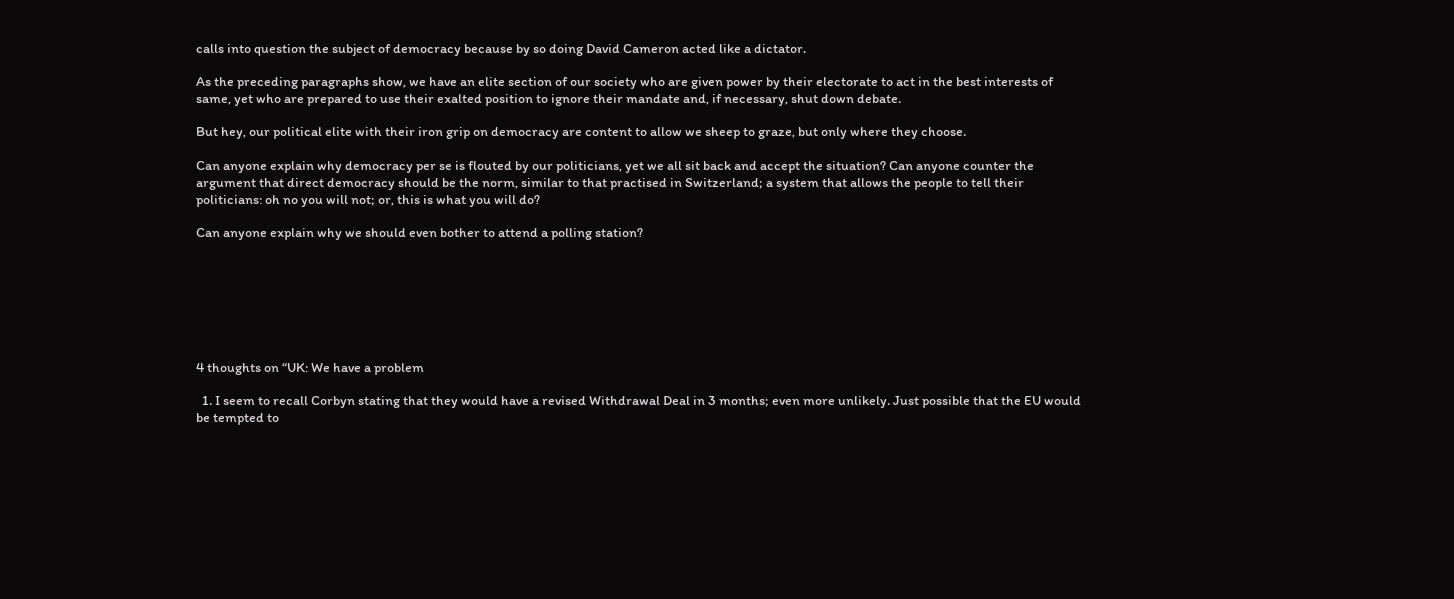calls into question the subject of democracy because by so doing David Cameron acted like a dictator.

As the preceding paragraphs show, we have an elite section of our society who are given power by their electorate to act in the best interests of same, yet who are prepared to use their exalted position to ignore their mandate and, if necessary, shut down debate.

But hey, our political elite with their iron grip on democracy are content to allow we sheep to graze, but only where they choose.

Can anyone explain why democracy per se is flouted by our politicians, yet we all sit back and accept the situation? Can anyone counter the argument that direct democracy should be the norm, similar to that practised in Switzerland; a system that allows the people to tell their politicians: oh no you will not; or, this is what you will do?

Can anyone explain why we should even bother to attend a polling station?







4 thoughts on “UK: We have a problem

  1. I seem to recall Corbyn stating that they would have a revised Withdrawal Deal in 3 months; even more unlikely. Just possible that the EU would be tempted to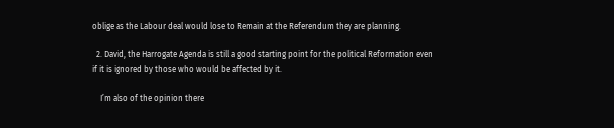oblige as the Labour deal would lose to Remain at the Referendum they are planning.

  2. David, the Harrogate Agenda is still a good starting point for the political Reformation even if it is ignored by those who would be affected by it.

    I’m also of the opinion there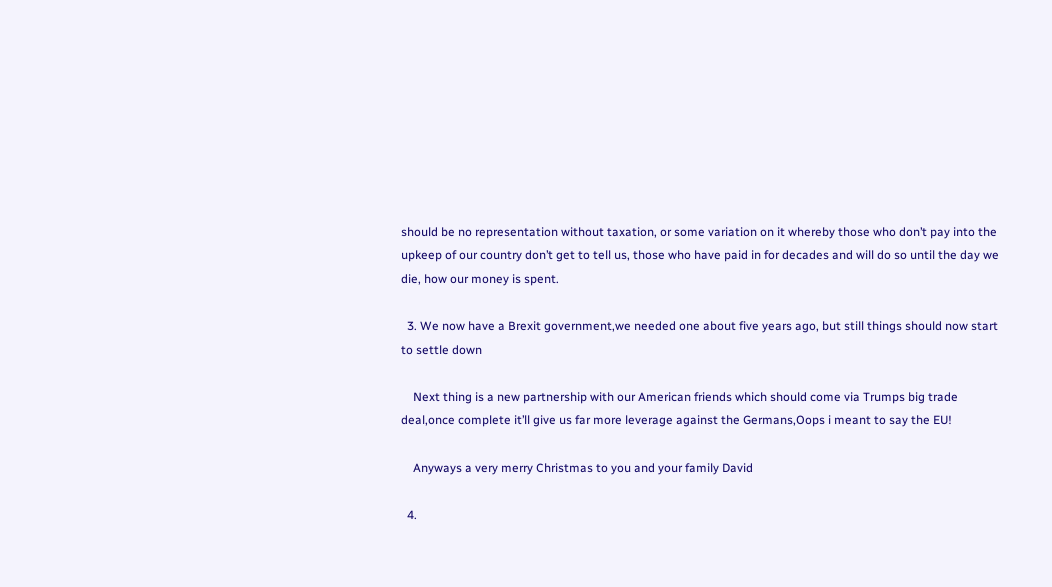should be no representation without taxation, or some variation on it whereby those who don’t pay into the upkeep of our country don’t get to tell us, those who have paid in for decades and will do so until the day we die, how our money is spent.

  3. We now have a Brexit government,we needed one about five years ago, but still things should now start to settle down

    Next thing is a new partnership with our American friends which should come via Trumps big trade deal,once complete it’ll give us far more leverage against the Germans,Oops i meant to say the EU!

    Anyways a very merry Christmas to you and your family David

  4.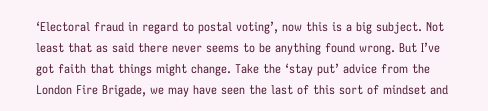‘Electoral fraud in regard to postal voting’, now this is a big subject. Not least that as said there never seems to be anything found wrong. But I’ve got faith that things might change. Take the ‘stay put’ advice from the London Fire Brigade, we may have seen the last of this sort of mindset and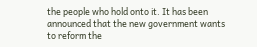the people who hold onto it. It has been announced that the new government wants to reform the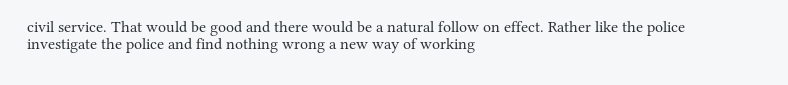civil service. That would be good and there would be a natural follow on effect. Rather like the police investigate the police and find nothing wrong a new way of working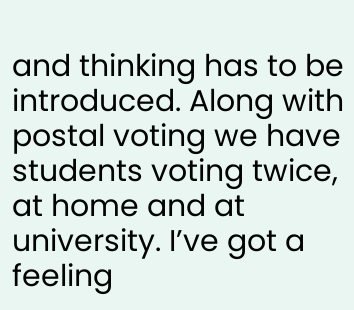and thinking has to be introduced. Along with postal voting we have students voting twice, at home and at university. I’ve got a feeling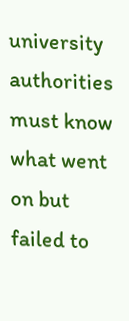university authorities must know what went on but failed to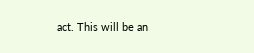act. This will be an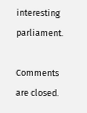interesting parliament.

Comments are closed.